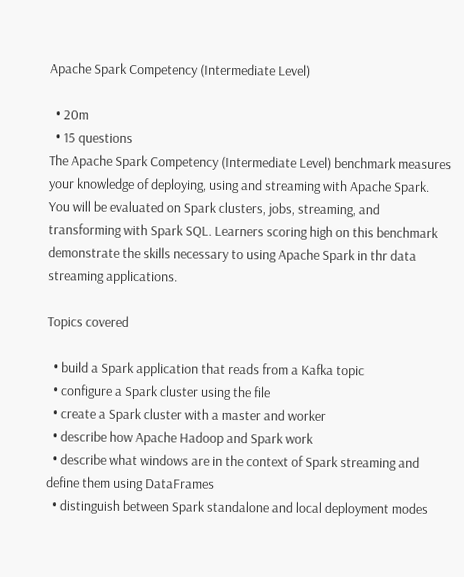Apache Spark Competency (Intermediate Level)

  • 20m
  • 15 questions
The Apache Spark Competency (Intermediate Level) benchmark measures your knowledge of deploying, using and streaming with Apache Spark. You will be evaluated on Spark clusters, jobs, streaming, and transforming with Spark SQL. Learners scoring high on this benchmark demonstrate the skills necessary to using Apache Spark in thr data streaming applications.

Topics covered

  • build a Spark application that reads from a Kafka topic
  • configure a Spark cluster using the file
  • create a Spark cluster with a master and worker
  • describe how Apache Hadoop and Spark work
  • describe what windows are in the context of Spark streaming and define them using DataFrames
  • distinguish between Spark standalone and local deployment modes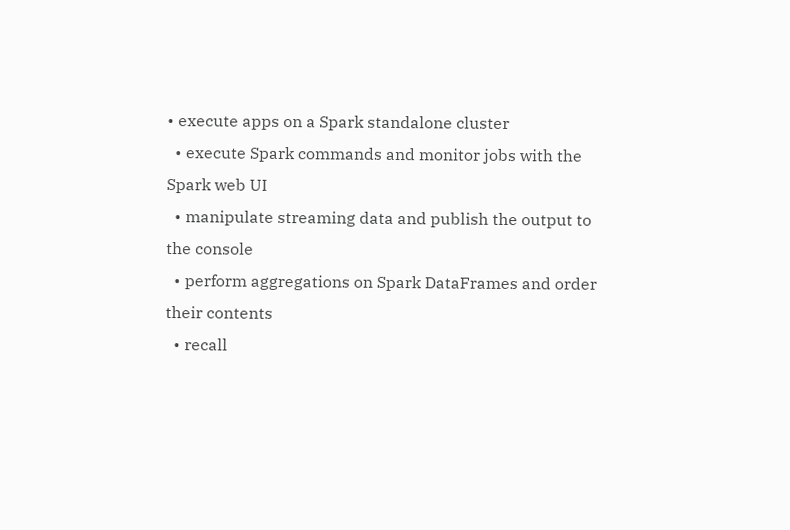• execute apps on a Spark standalone cluster
  • execute Spark commands and monitor jobs with the Spark web UI
  • manipulate streaming data and publish the output to the console
  • perform aggregations on Spark DataFrames and order their contents
  • recall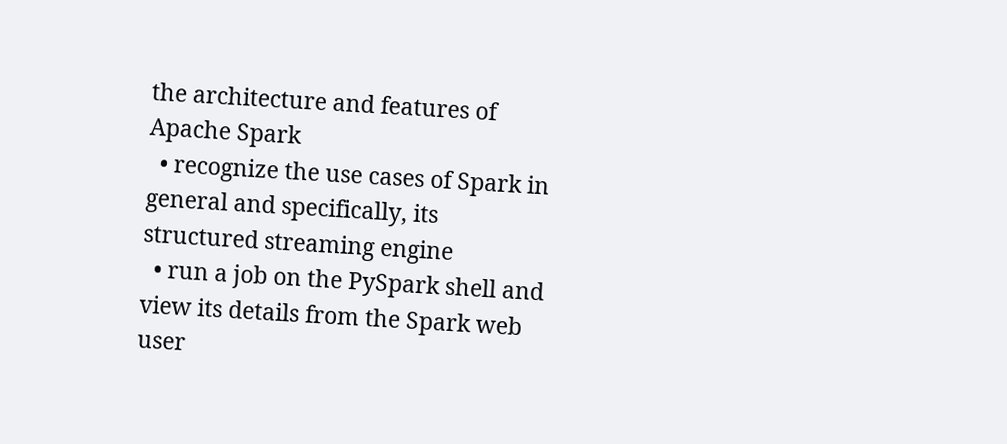the architecture and features of Apache Spark
  • recognize the use cases of Spark in general and specifically, its structured streaming engine
  • run a job on the PySpark shell and view its details from the Spark web user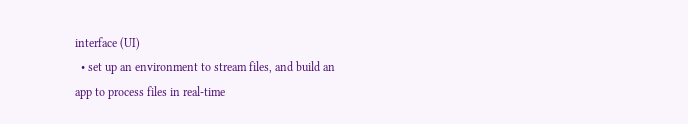interface (UI)
  • set up an environment to stream files, and build an app to process files in real-time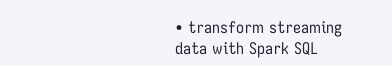• transform streaming data with Spark SQL